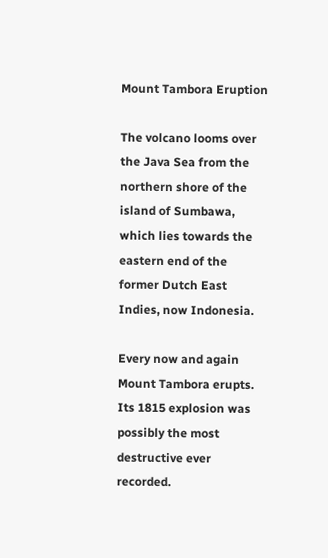Mount Tambora Eruption

The volcano looms over the Java Sea from the northern shore of the island of Sumbawa, which lies towards the eastern end of the former Dutch East Indies, now Indonesia.

Every now and again Mount Tambora erupts. Its 1815 explosion was possibly the most destructive ever recorded.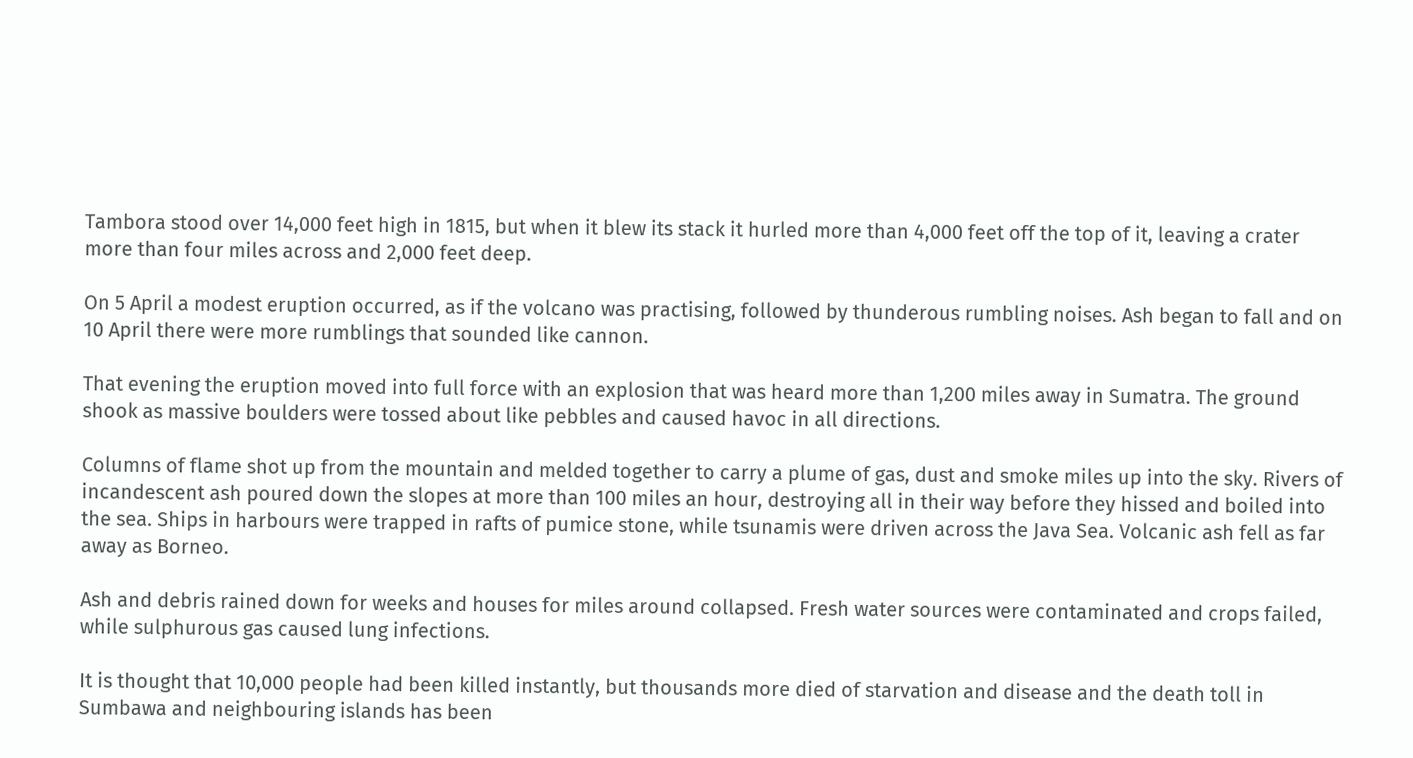Tambora stood over 14,000 feet high in 1815, but when it blew its stack it hurled more than 4,000 feet off the top of it, leaving a crater more than four miles across and 2,000 feet deep.

On 5 April a modest eruption occurred, as if the volcano was practising, followed by thunderous rumbling noises. Ash began to fall and on 10 April there were more rumblings that sounded like cannon.

That evening the eruption moved into full force with an explosion that was heard more than 1,200 miles away in Sumatra. The ground shook as massive boulders were tossed about like pebbles and caused havoc in all directions.

Columns of flame shot up from the mountain and melded together to carry a plume of gas, dust and smoke miles up into the sky. Rivers of incandescent ash poured down the slopes at more than 100 miles an hour, destroying all in their way before they hissed and boiled into the sea. Ships in harbours were trapped in rafts of pumice stone, while tsunamis were driven across the Java Sea. Volcanic ash fell as far away as Borneo.

Ash and debris rained down for weeks and houses for miles around collapsed. Fresh water sources were contaminated and crops failed, while sulphurous gas caused lung infections.

It is thought that 10,000 people had been killed instantly, but thousands more died of starvation and disease and the death toll in Sumbawa and neighbouring islands has been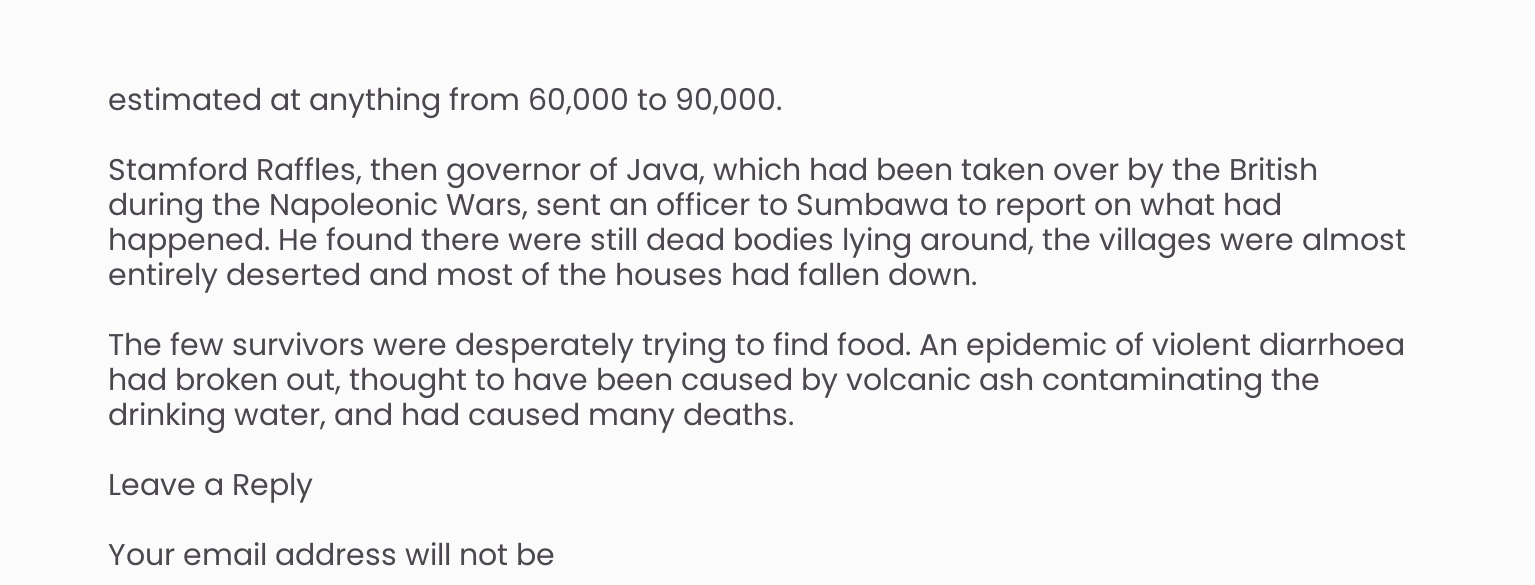estimated at anything from 60,000 to 90,000.

Stamford Raffles, then governor of Java, which had been taken over by the British during the Napoleonic Wars, sent an officer to Sumbawa to report on what had happened. He found there were still dead bodies lying around, the villages were almost entirely deserted and most of the houses had fallen down.

The few survivors were desperately trying to find food. An epidemic of violent diarrhoea had broken out, thought to have been caused by volcanic ash contaminating the drinking water, and had caused many deaths.

Leave a Reply

Your email address will not be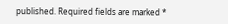published. Required fields are marked *